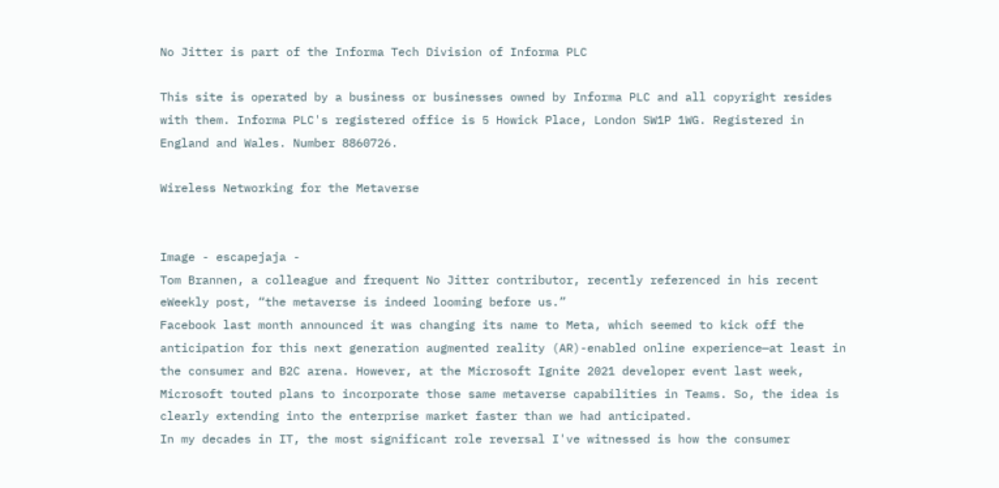No Jitter is part of the Informa Tech Division of Informa PLC

This site is operated by a business or businesses owned by Informa PLC and all copyright resides with them. Informa PLC's registered office is 5 Howick Place, London SW1P 1WG. Registered in England and Wales. Number 8860726.

Wireless Networking for the Metaverse


Image - escapejaja -
Tom Brannen, a colleague and frequent No Jitter contributor, recently referenced in his recent eWeekly post, “the metaverse is indeed looming before us.”
Facebook last month announced it was changing its name to Meta, which seemed to kick off the anticipation for this next generation augmented reality (AR)-enabled online experience—at least in the consumer and B2C arena. However, at the Microsoft Ignite 2021 developer event last week, Microsoft touted plans to incorporate those same metaverse capabilities in Teams. So, the idea is clearly extending into the enterprise market faster than we had anticipated.
In my decades in IT, the most significant role reversal I've witnessed is how the consumer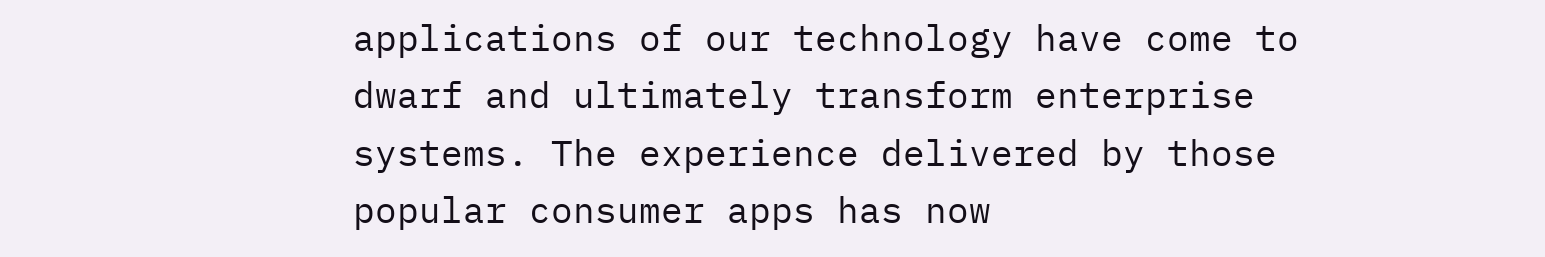applications of our technology have come to dwarf and ultimately transform enterprise systems. The experience delivered by those popular consumer apps has now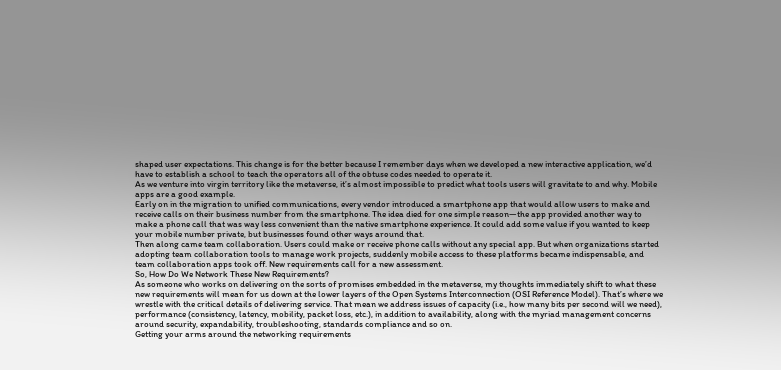shaped user expectations. This change is for the better because I remember days when we developed a new interactive application, we’d have to establish a school to teach the operators all of the obtuse codes needed to operate it.
As we venture into virgin territory like the metaverse, it’s almost impossible to predict what tools users will gravitate to and why. Mobile apps are a good example.
Early on in the migration to unified communications, every vendor introduced a smartphone app that would allow users to make and receive calls on their business number from the smartphone. The idea died for one simple reason—the app provided another way to make a phone call that was way less convenient than the native smartphone experience. It could add some value if you wanted to keep your mobile number private, but businesses found other ways around that.
Then along came team collaboration. Users could make or receive phone calls without any special app. But when organizations started adopting team collaboration tools to manage work projects, suddenly mobile access to these platforms became indispensable, and team collaboration apps took off. New requirements call for a new assessment.
So, How Do We Network These New Requirements?
As someone who works on delivering on the sorts of promises embedded in the metaverse, my thoughts immediately shift to what these new requirements will mean for us down at the lower layers of the Open Systems Interconnection (OSI Reference Model). That’s where we wrestle with the critical details of delivering service. That mean we address issues of capacity (i.e., how many bits per second will we need), performance (consistency, latency, mobility, packet loss, etc.), in addition to availability, along with the myriad management concerns around security, expandability, troubleshooting, standards compliance and so on.
Getting your arms around the networking requirements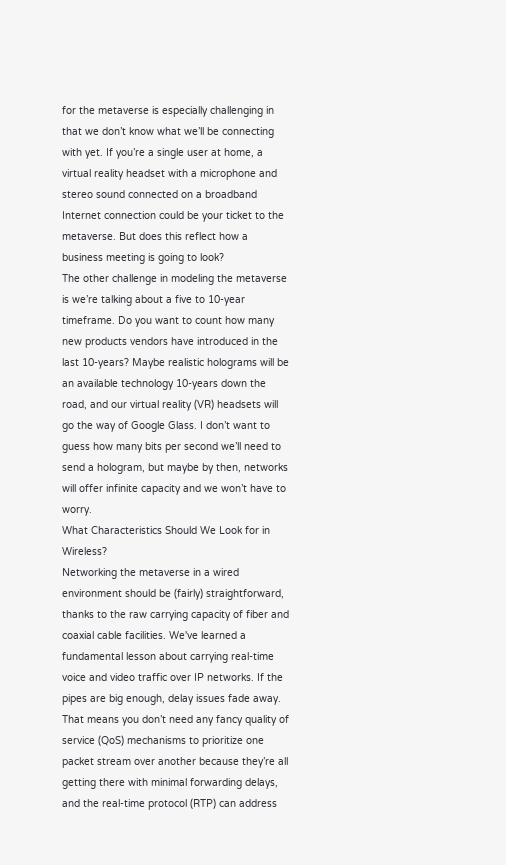for the metaverse is especially challenging in that we don’t know what we’ll be connecting with yet. If you’re a single user at home, a virtual reality headset with a microphone and stereo sound connected on a broadband Internet connection could be your ticket to the metaverse. But does this reflect how a business meeting is going to look?
The other challenge in modeling the metaverse is we’re talking about a five to 10-year timeframe. Do you want to count how many new products vendors have introduced in the last 10-years? Maybe realistic holograms will be an available technology 10-years down the road, and our virtual reality (VR) headsets will go the way of Google Glass. I don’t want to guess how many bits per second we’ll need to send a hologram, but maybe by then, networks will offer infinite capacity and we won’t have to worry.
What Characteristics Should We Look for in Wireless?
Networking the metaverse in a wired environment should be (fairly) straightforward, thanks to the raw carrying capacity of fiber and coaxial cable facilities. We've learned a fundamental lesson about carrying real-time voice and video traffic over IP networks. If the pipes are big enough, delay issues fade away. That means you don’t need any fancy quality of service (QoS) mechanisms to prioritize one packet stream over another because they’re all getting there with minimal forwarding delays, and the real-time protocol (RTP) can address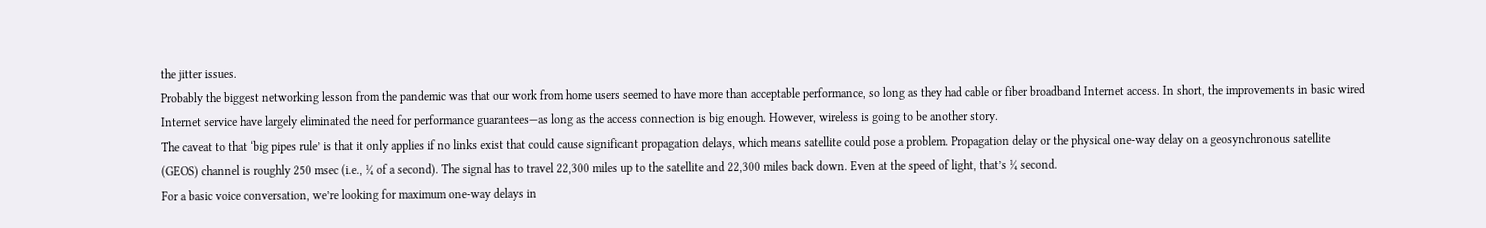the jitter issues.
Probably the biggest networking lesson from the pandemic was that our work from home users seemed to have more than acceptable performance, so long as they had cable or fiber broadband Internet access. In short, the improvements in basic wired Internet service have largely eliminated the need for performance guarantees—as long as the access connection is big enough. However, wireless is going to be another story.
The caveat to that ‘big pipes rule’ is that it only applies if no links exist that could cause significant propagation delays, which means satellite could pose a problem. Propagation delay or the physical one-way delay on a geosynchronous satellite (GEOS) channel is roughly 250 msec (i.e., ¼ of a second). The signal has to travel 22,300 miles up to the satellite and 22,300 miles back down. Even at the speed of light, that’s ¼ second.
For a basic voice conversation, we’re looking for maximum one-way delays in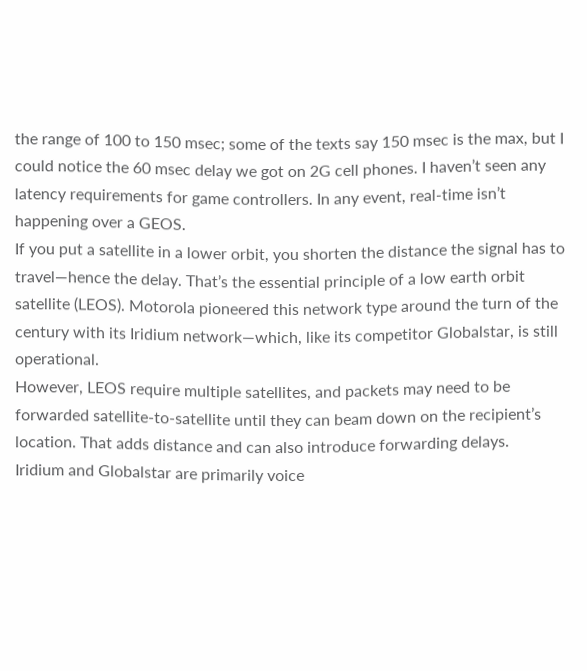the range of 100 to 150 msec; some of the texts say 150 msec is the max, but I could notice the 60 msec delay we got on 2G cell phones. I haven’t seen any latency requirements for game controllers. In any event, real-time isn’t happening over a GEOS.
If you put a satellite in a lower orbit, you shorten the distance the signal has to travel—hence the delay. That’s the essential principle of a low earth orbit satellite (LEOS). Motorola pioneered this network type around the turn of the century with its Iridium network—which, like its competitor Globalstar, is still operational.
However, LEOS require multiple satellites, and packets may need to be forwarded satellite-to-satellite until they can beam down on the recipient’s location. That adds distance and can also introduce forwarding delays.
Iridium and Globalstar are primarily voice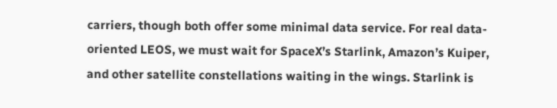carriers, though both offer some minimal data service. For real data-oriented LEOS, we must wait for SpaceX’s Starlink, Amazon’s Kuiper, and other satellite constellations waiting in the wings. Starlink is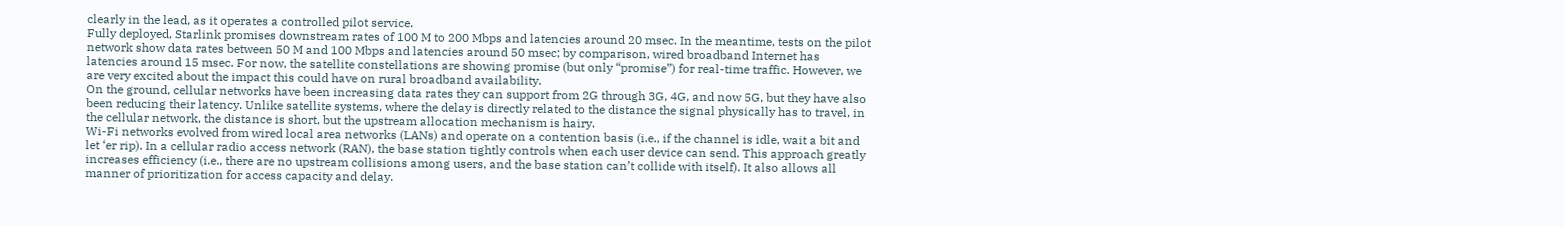clearly in the lead, as it operates a controlled pilot service.
Fully deployed, Starlink promises downstream rates of 100 M to 200 Mbps and latencies around 20 msec. In the meantime, tests on the pilot network show data rates between 50 M and 100 Mbps and latencies around 50 msec; by comparison, wired broadband Internet has latencies around 15 msec. For now, the satellite constellations are showing promise (but only “promise”) for real-time traffic. However, we are very excited about the impact this could have on rural broadband availability.
On the ground, cellular networks have been increasing data rates they can support from 2G through 3G, 4G, and now 5G, but they have also been reducing their latency. Unlike satellite systems, where the delay is directly related to the distance the signal physically has to travel, in the cellular network, the distance is short, but the upstream allocation mechanism is hairy.
Wi-Fi networks evolved from wired local area networks (LANs) and operate on a contention basis (i.e., if the channel is idle, wait a bit and let ‘er rip). In a cellular radio access network (RAN), the base station tightly controls when each user device can send. This approach greatly increases efficiency (i.e., there are no upstream collisions among users, and the base station can’t collide with itself). It also allows all manner of prioritization for access capacity and delay.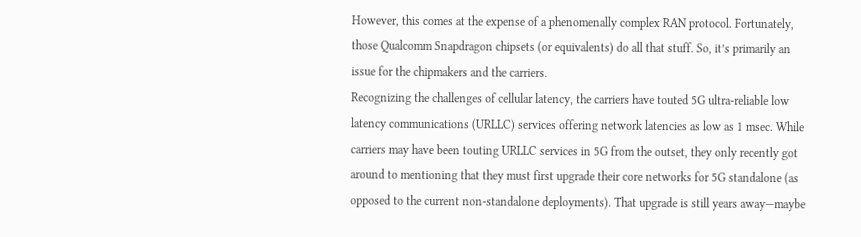However, this comes at the expense of a phenomenally complex RAN protocol. Fortunately, those Qualcomm Snapdragon chipsets (or equivalents) do all that stuff. So, it’s primarily an issue for the chipmakers and the carriers.
Recognizing the challenges of cellular latency, the carriers have touted 5G ultra-reliable low latency communications (URLLC) services offering network latencies as low as 1 msec. While carriers may have been touting URLLC services in 5G from the outset, they only recently got around to mentioning that they must first upgrade their core networks for 5G standalone (as opposed to the current non-standalone deployments). That upgrade is still years away—maybe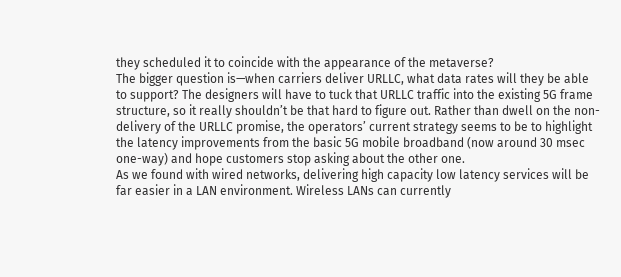they scheduled it to coincide with the appearance of the metaverse?
The bigger question is—when carriers deliver URLLC, what data rates will they be able to support? The designers will have to tuck that URLLC traffic into the existing 5G frame structure, so it really shouldn’t be that hard to figure out. Rather than dwell on the non-delivery of the URLLC promise, the operators’ current strategy seems to be to highlight the latency improvements from the basic 5G mobile broadband (now around 30 msec one-way) and hope customers stop asking about the other one.
As we found with wired networks, delivering high capacity low latency services will be far easier in a LAN environment. Wireless LANs can currently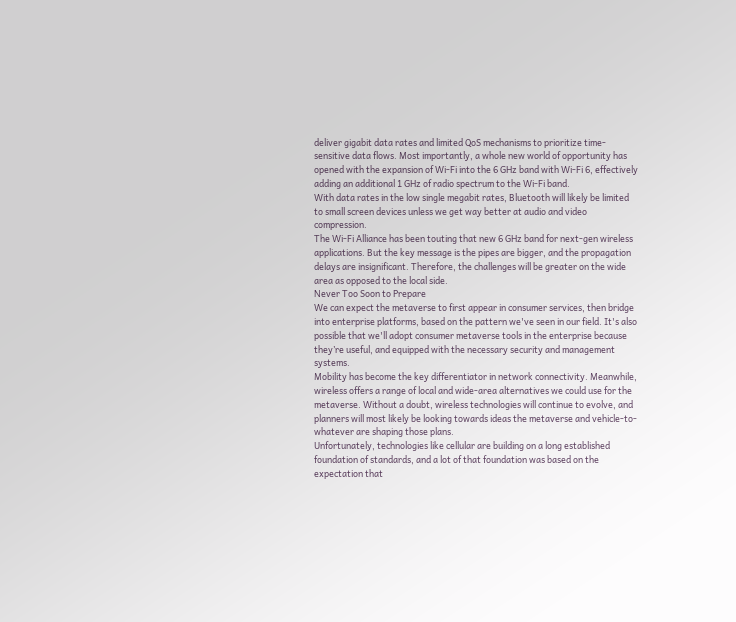deliver gigabit data rates and limited QoS mechanisms to prioritize time-sensitive data flows. Most importantly, a whole new world of opportunity has opened with the expansion of Wi-Fi into the 6 GHz band with Wi-Fi 6, effectively adding an additional 1 GHz of radio spectrum to the Wi-Fi band.
With data rates in the low single megabit rates, Bluetooth will likely be limited to small screen devices unless we get way better at audio and video compression.
The Wi-Fi Alliance has been touting that new 6 GHz band for next-gen wireless applications. But the key message is the pipes are bigger, and the propagation delays are insignificant. Therefore, the challenges will be greater on the wide area as opposed to the local side.
Never Too Soon to Prepare
We can expect the metaverse to first appear in consumer services, then bridge into enterprise platforms, based on the pattern we've seen in our field. It's also possible that we'll adopt consumer metaverse tools in the enterprise because they’re useful, and equipped with the necessary security and management systems.
Mobility has become the key differentiator in network connectivity. Meanwhile, wireless offers a range of local and wide-area alternatives we could use for the metaverse. Without a doubt, wireless technologies will continue to evolve, and planners will most likely be looking towards ideas the metaverse and vehicle-to-whatever are shaping those plans.
Unfortunately, technologies like cellular are building on a long established foundation of standards, and a lot of that foundation was based on the expectation that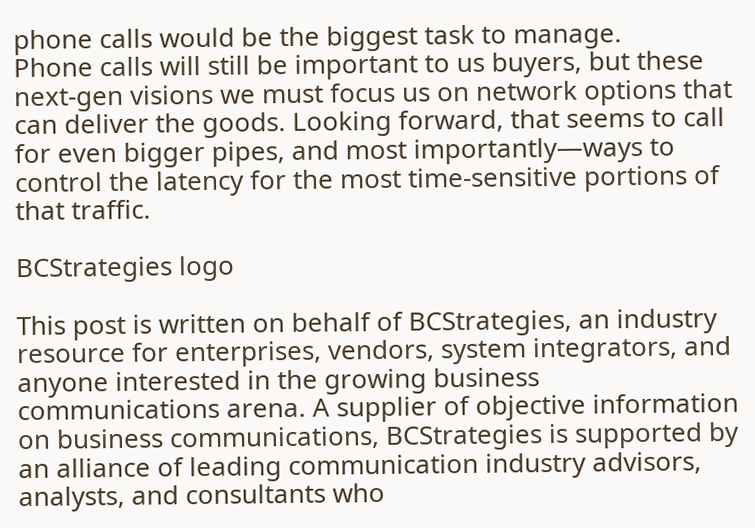phone calls would be the biggest task to manage.
Phone calls will still be important to us buyers, but these next-gen visions we must focus us on network options that can deliver the goods. Looking forward, that seems to call for even bigger pipes, and most importantly—ways to control the latency for the most time-sensitive portions of that traffic.

BCStrategies logo

This post is written on behalf of BCStrategies, an industry resource for enterprises, vendors, system integrators, and anyone interested in the growing business communications arena. A supplier of objective information on business communications, BCStrategies is supported by an alliance of leading communication industry advisors, analysts, and consultants who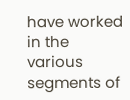have worked in the various segments of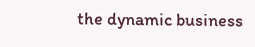the dynamic business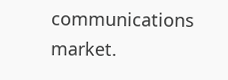communications market.